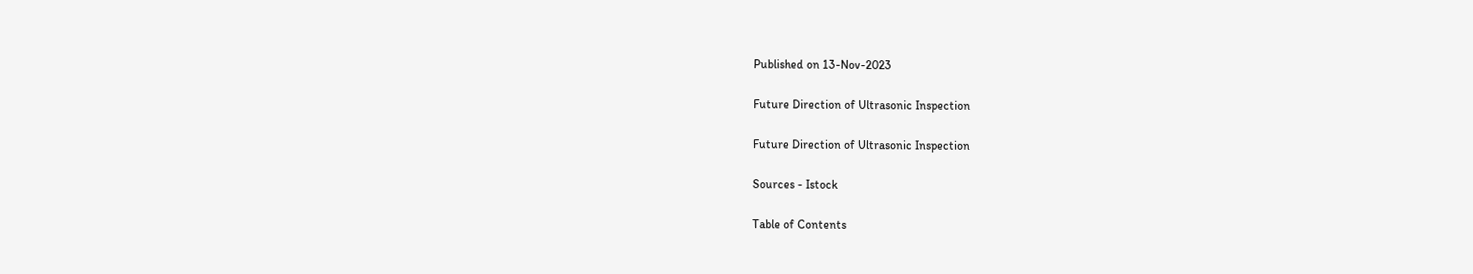Published on 13-Nov-2023

Future Direction of Ultrasonic Inspection

Future Direction of Ultrasonic Inspection

Sources - Istock

Table of Contents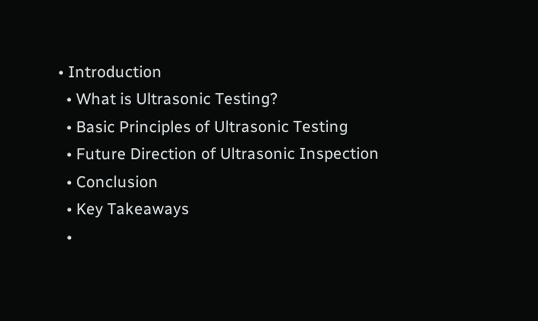• Introduction
  • What is Ultrasonic Testing?
  • Basic Principles of Ultrasonic Testing
  • Future Direction of Ultrasonic Inspection
  • Conclusion
  • Key Takeaways
  •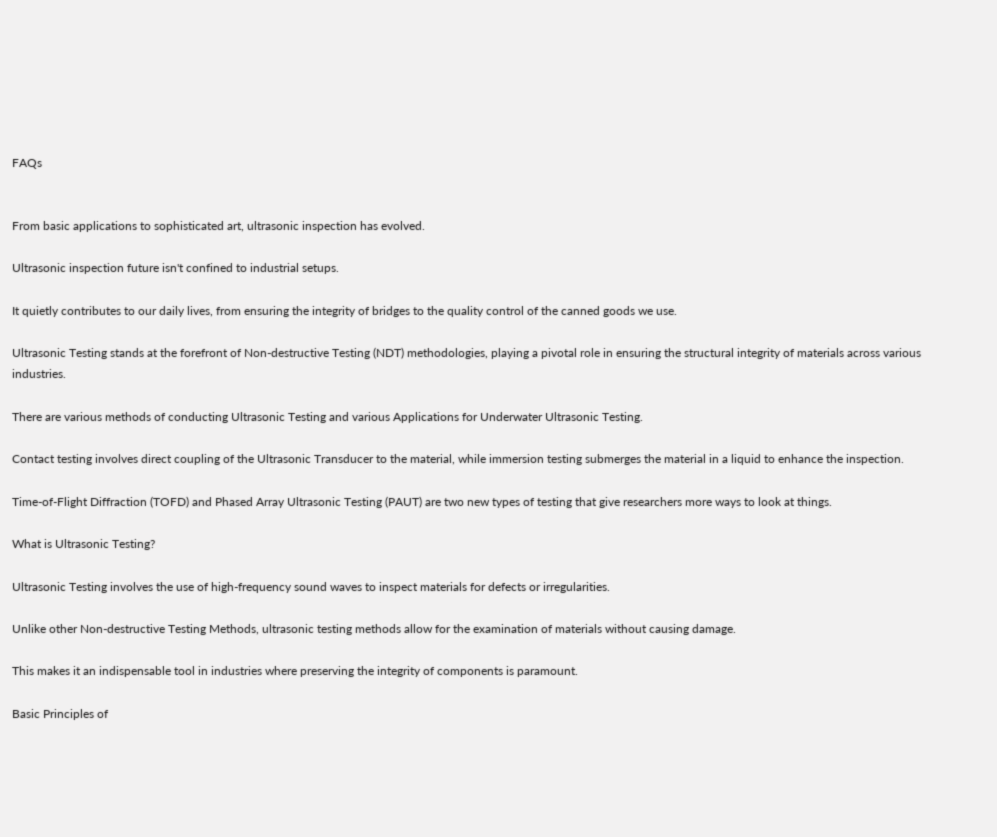FAQs


From basic applications to sophisticated art, ultrasonic inspection has evolved.

Ultrasonic inspection future isn't confined to industrial setups.

It quietly contributes to our daily lives, from ensuring the integrity of bridges to the quality control of the canned goods we use.

Ultrasonic Testing stands at the forefront of Non-destructive Testing (NDT) methodologies, playing a pivotal role in ensuring the structural integrity of materials across various industries.

There are various methods of conducting Ultrasonic Testing and various Applications for Underwater Ultrasonic Testing.

Contact testing involves direct coupling of the Ultrasonic Transducer to the material, while immersion testing submerges the material in a liquid to enhance the inspection.

Time-of-Flight Diffraction (TOFD) and Phased Array Ultrasonic Testing (PAUT) are two new types of testing that give researchers more ways to look at things.

What is Ultrasonic Testing?

Ultrasonic Testing involves the use of high-frequency sound waves to inspect materials for defects or irregularities.

Unlike other Non-destructive Testing Methods, ultrasonic testing methods allow for the examination of materials without causing damage.

This makes it an indispensable tool in industries where preserving the integrity of components is paramount.

Basic Principles of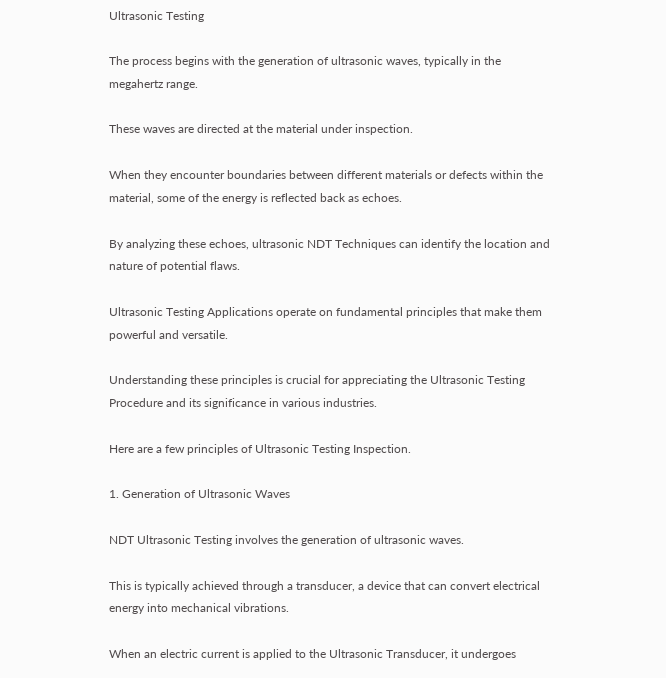Ultrasonic Testing

The process begins with the generation of ultrasonic waves, typically in the megahertz range.

These waves are directed at the material under inspection.

When they encounter boundaries between different materials or defects within the material, some of the energy is reflected back as echoes.

By analyzing these echoes, ultrasonic NDT Techniques can identify the location and nature of potential flaws.

Ultrasonic Testing Applications operate on fundamental principles that make them powerful and versatile.

Understanding these principles is crucial for appreciating the Ultrasonic Testing Procedure and its significance in various industries.

Here are a few principles of Ultrasonic Testing Inspection.

1. Generation of Ultrasonic Waves

NDT Ultrasonic Testing involves the generation of ultrasonic waves.

This is typically achieved through a transducer, a device that can convert electrical energy into mechanical vibrations.

When an electric current is applied to the Ultrasonic Transducer, it undergoes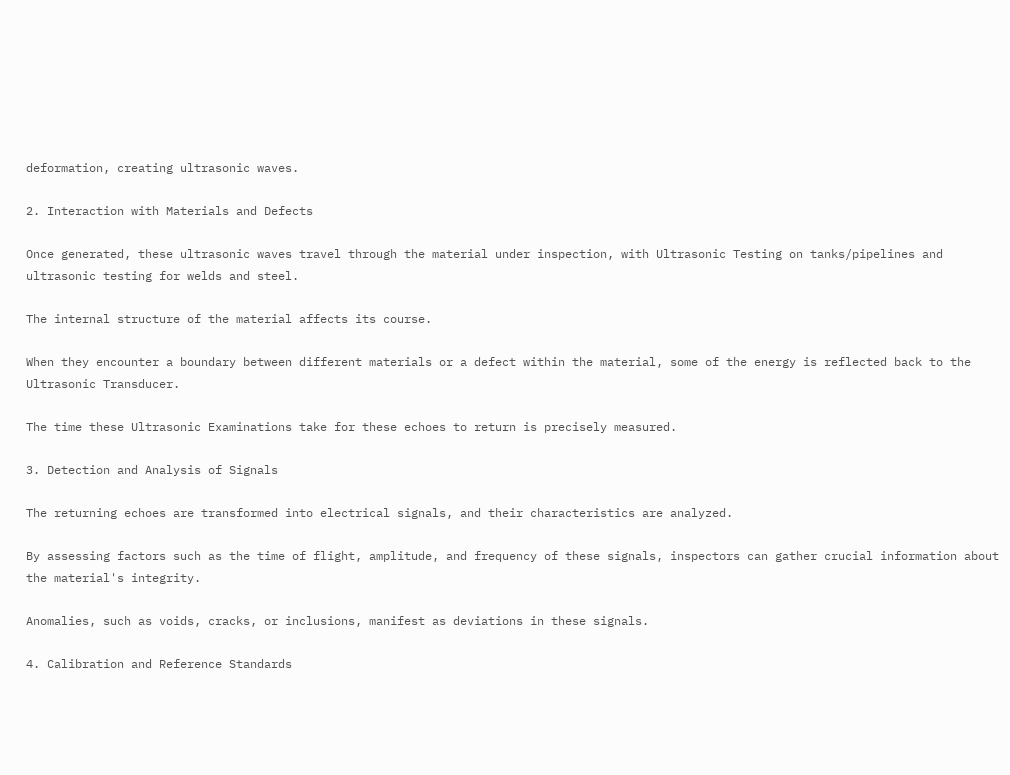deformation, creating ultrasonic waves.

2. Interaction with Materials and Defects

Once generated, these ultrasonic waves travel through the material under inspection, with Ultrasonic Testing on tanks/pipelines and ultrasonic testing for welds and steel.

The internal structure of the material affects its course.

When they encounter a boundary between different materials or a defect within the material, some of the energy is reflected back to the Ultrasonic Transducer.

The time these Ultrasonic Examinations take for these echoes to return is precisely measured.

3. Detection and Analysis of Signals

The returning echoes are transformed into electrical signals, and their characteristics are analyzed.

By assessing factors such as the time of flight, amplitude, and frequency of these signals, inspectors can gather crucial information about the material's integrity.

Anomalies, such as voids, cracks, or inclusions, manifest as deviations in these signals.

4. Calibration and Reference Standards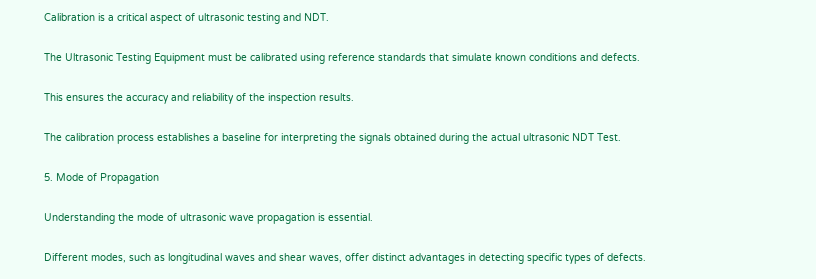Calibration is a critical aspect of ultrasonic testing and NDT.

The Ultrasonic Testing Equipment must be calibrated using reference standards that simulate known conditions and defects.

This ensures the accuracy and reliability of the inspection results.

The calibration process establishes a baseline for interpreting the signals obtained during the actual ultrasonic NDT Test.

5. Mode of Propagation

Understanding the mode of ultrasonic wave propagation is essential.

Different modes, such as longitudinal waves and shear waves, offer distinct advantages in detecting specific types of defects.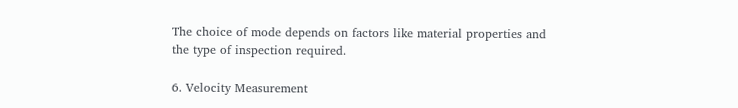The choice of mode depends on factors like material properties and the type of inspection required.

6. Velocity Measurement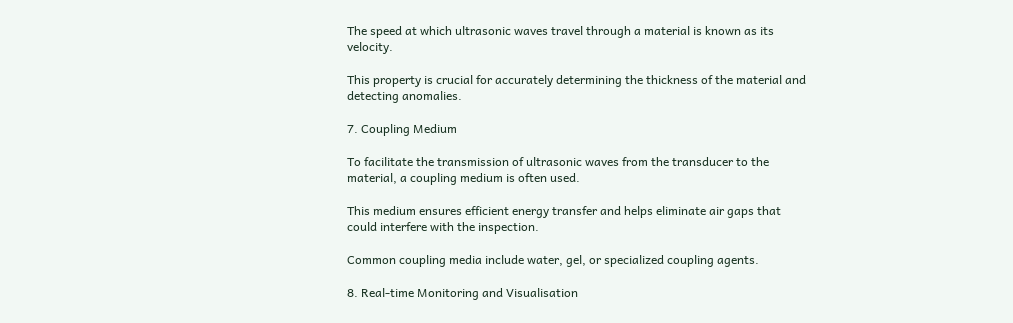The speed at which ultrasonic waves travel through a material is known as its velocity.

This property is crucial for accurately determining the thickness of the material and detecting anomalies.

7. Coupling Medium

To facilitate the transmission of ultrasonic waves from the transducer to the material, a coupling medium is often used.

This medium ensures efficient energy transfer and helps eliminate air gaps that could interfere with the inspection.

Common coupling media include water, gel, or specialized coupling agents.

8. Real-time Monitoring and Visualisation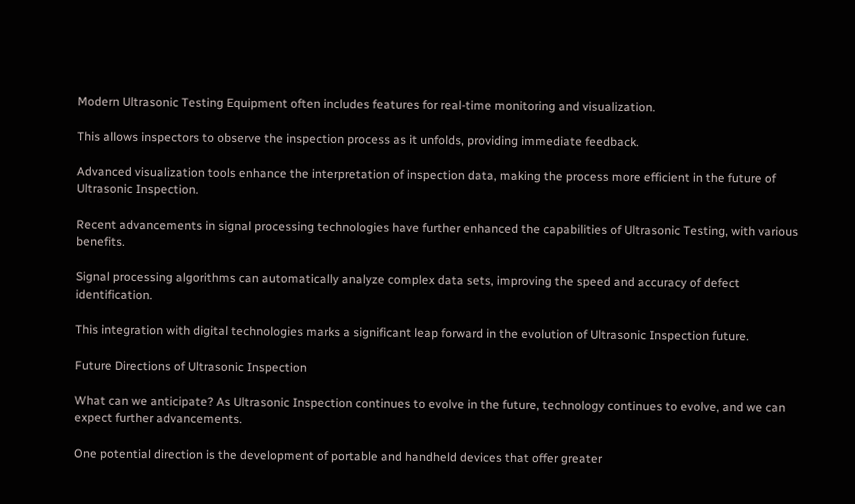Modern Ultrasonic Testing Equipment often includes features for real-time monitoring and visualization.

This allows inspectors to observe the inspection process as it unfolds, providing immediate feedback.

Advanced visualization tools enhance the interpretation of inspection data, making the process more efficient in the future of Ultrasonic Inspection.

Recent advancements in signal processing technologies have further enhanced the capabilities of Ultrasonic Testing, with various benefits.

Signal processing algorithms can automatically analyze complex data sets, improving the speed and accuracy of defect identification.

This integration with digital technologies marks a significant leap forward in the evolution of Ultrasonic Inspection future.

Future Directions of Ultrasonic Inspection

What can we anticipate? As Ultrasonic Inspection continues to evolve in the future, technology continues to evolve, and we can expect further advancements.

One potential direction is the development of portable and handheld devices that offer greater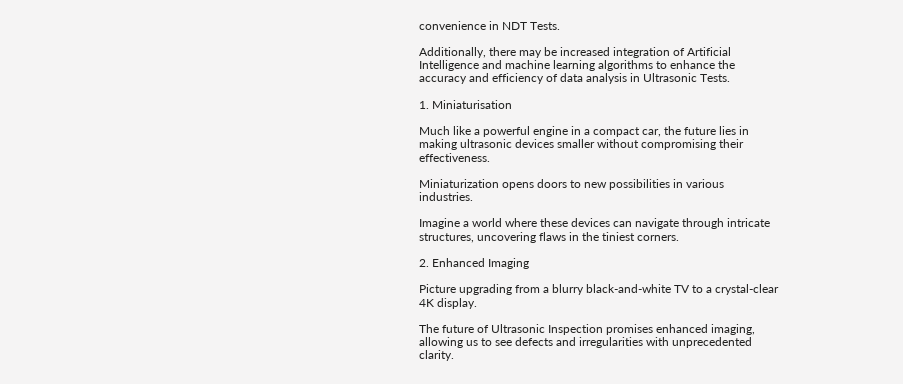convenience in NDT Tests.

Additionally, there may be increased integration of Artificial Intelligence and machine learning algorithms to enhance the accuracy and efficiency of data analysis in Ultrasonic Tests.

1. Miniaturisation

Much like a powerful engine in a compact car, the future lies in making ultrasonic devices smaller without compromising their effectiveness.

Miniaturization opens doors to new possibilities in various industries.

Imagine a world where these devices can navigate through intricate structures, uncovering flaws in the tiniest corners.

2. Enhanced Imaging

Picture upgrading from a blurry black-and-white TV to a crystal-clear 4K display.

The future of Ultrasonic Inspection promises enhanced imaging, allowing us to see defects and irregularities with unprecedented clarity.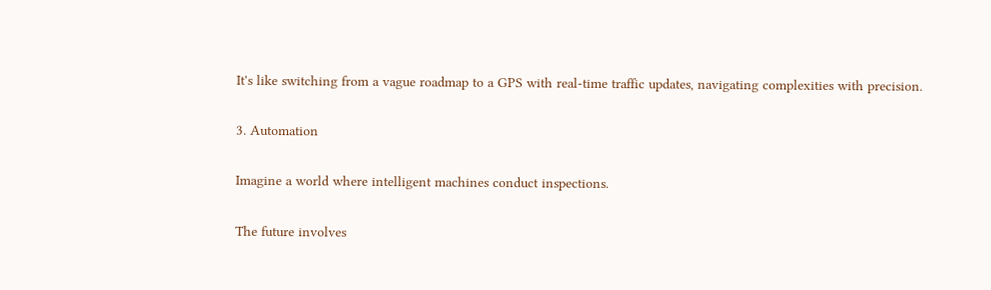It's like switching from a vague roadmap to a GPS with real-time traffic updates, navigating complexities with precision.

3. Automation

Imagine a world where intelligent machines conduct inspections.

The future involves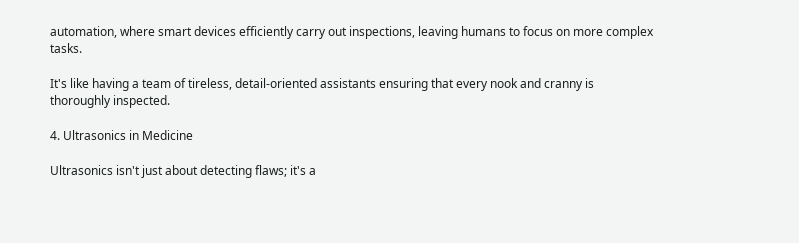automation, where smart devices efficiently carry out inspections, leaving humans to focus on more complex tasks.

It's like having a team of tireless, detail-oriented assistants ensuring that every nook and cranny is thoroughly inspected.

4. Ultrasonics in Medicine

Ultrasonics isn't just about detecting flaws; it's a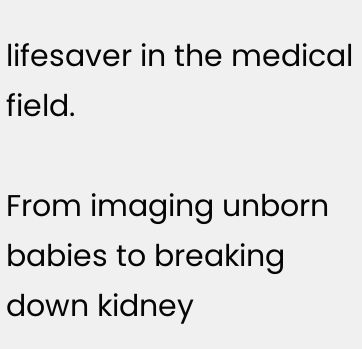lifesaver in the medical field.

From imaging unborn babies to breaking down kidney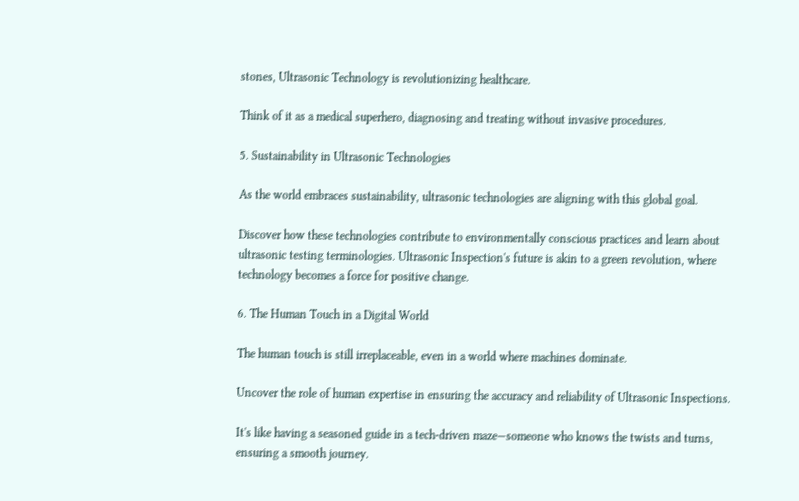stones, Ultrasonic Technology is revolutionizing healthcare.

Think of it as a medical superhero, diagnosing and treating without invasive procedures.

5. Sustainability in Ultrasonic Technologies

As the world embraces sustainability, ultrasonic technologies are aligning with this global goal.

Discover how these technologies contribute to environmentally conscious practices and learn about ultrasonic testing terminologies. Ultrasonic Inspection's future is akin to a green revolution, where technology becomes a force for positive change.

6. The Human Touch in a Digital World

The human touch is still irreplaceable, even in a world where machines dominate.

Uncover the role of human expertise in ensuring the accuracy and reliability of Ultrasonic Inspections.

It's like having a seasoned guide in a tech-driven maze—someone who knows the twists and turns, ensuring a smooth journey.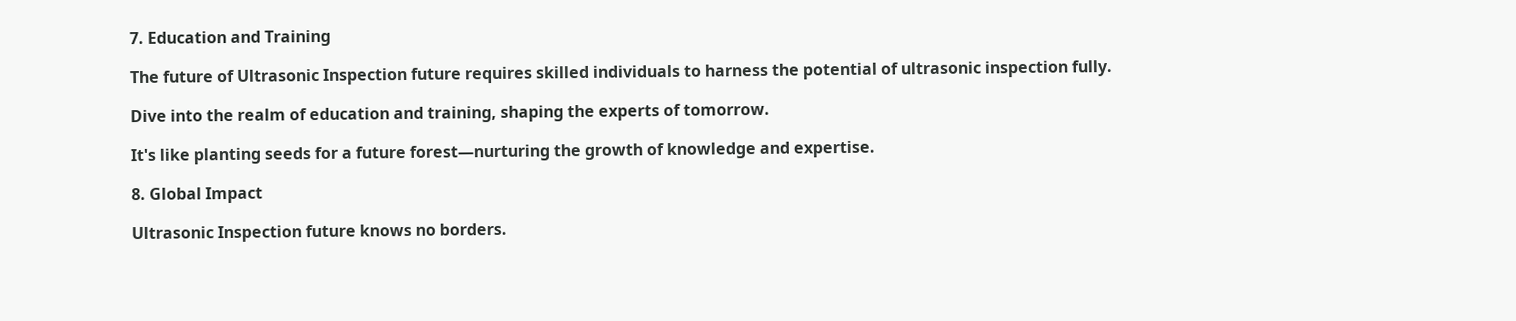7. Education and Training

The future of Ultrasonic Inspection future requires skilled individuals to harness the potential of ultrasonic inspection fully.

Dive into the realm of education and training, shaping the experts of tomorrow.

It's like planting seeds for a future forest—nurturing the growth of knowledge and expertise.

8. Global Impact

Ultrasonic Inspection future knows no borders.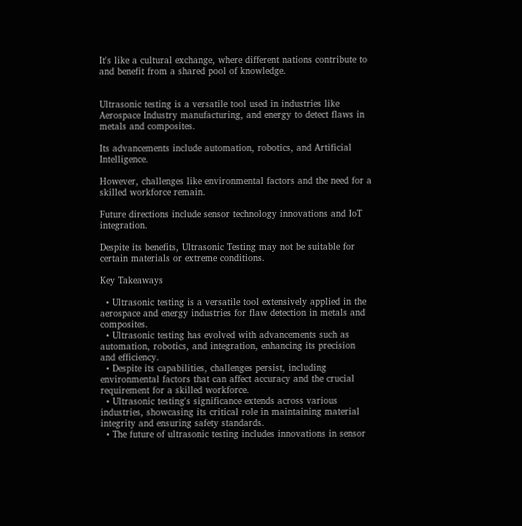It's like a cultural exchange, where different nations contribute to and benefit from a shared pool of knowledge.


Ultrasonic testing is a versatile tool used in industries like Aerospace Industry manufacturing, and energy to detect flaws in metals and composites.

Its advancements include automation, robotics, and Artificial Intelligence.

However, challenges like environmental factors and the need for a skilled workforce remain.

Future directions include sensor technology innovations and IoT integration.

Despite its benefits, Ultrasonic Testing may not be suitable for certain materials or extreme conditions.

Key Takeaways

  • Ultrasonic testing is a versatile tool extensively applied in the aerospace and energy industries for flaw detection in metals and composites.
  • Ultrasonic testing has evolved with advancements such as automation, robotics, and integration, enhancing its precision and efficiency.
  • Despite its capabilities, challenges persist, including environmental factors that can affect accuracy and the crucial requirement for a skilled workforce.
  • Ultrasonic testing's significance extends across various industries, showcasing its critical role in maintaining material integrity and ensuring safety standards.
  • The future of ultrasonic testing includes innovations in sensor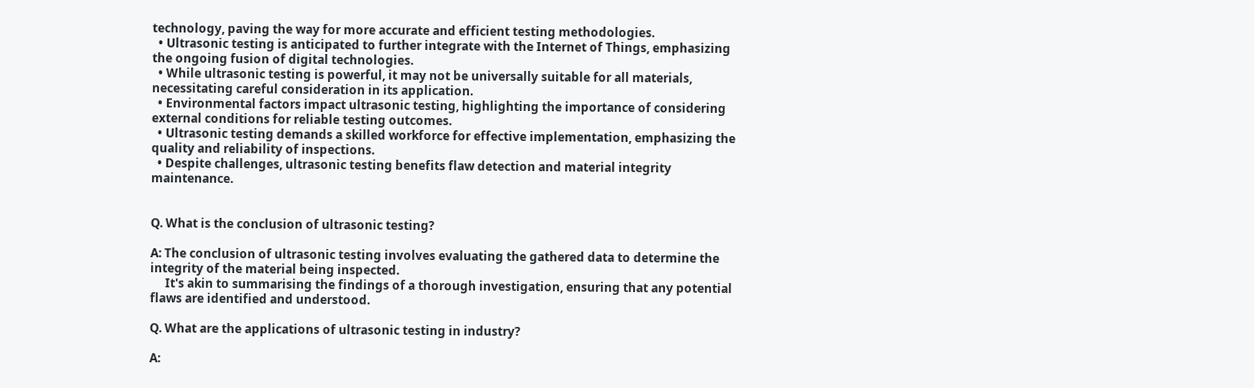technology, paving the way for more accurate and efficient testing methodologies.
  • Ultrasonic testing is anticipated to further integrate with the Internet of Things, emphasizing the ongoing fusion of digital technologies.
  • While ultrasonic testing is powerful, it may not be universally suitable for all materials, necessitating careful consideration in its application.
  • Environmental factors impact ultrasonic testing, highlighting the importance of considering external conditions for reliable testing outcomes.
  • Ultrasonic testing demands a skilled workforce for effective implementation, emphasizing the quality and reliability of inspections.
  • Despite challenges, ultrasonic testing benefits flaw detection and material integrity maintenance.


Q. What is the conclusion of ultrasonic testing?

A: The conclusion of ultrasonic testing involves evaluating the gathered data to determine the integrity of the material being inspected.
     It's akin to summarising the findings of a thorough investigation, ensuring that any potential flaws are identified and understood.

Q. What are the applications of ultrasonic testing in industry?

A: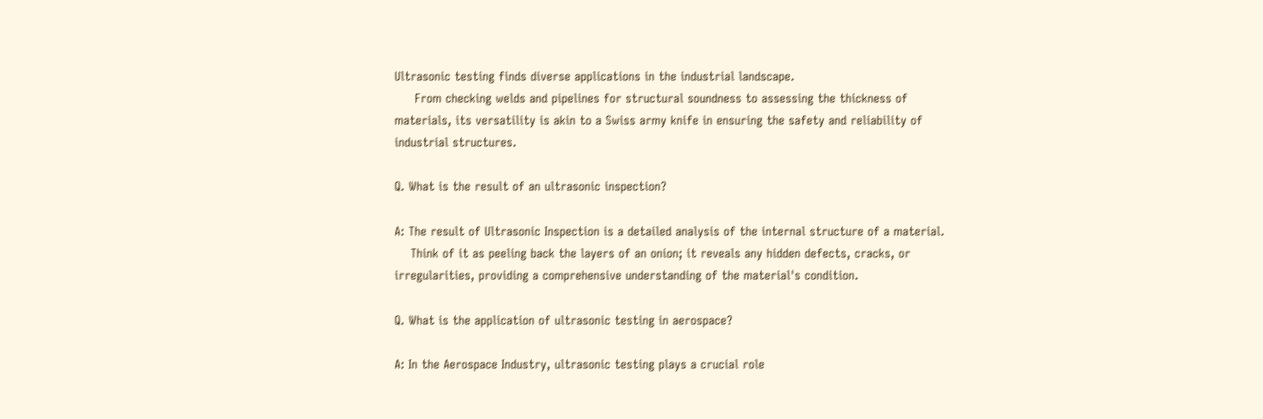Ultrasonic testing finds diverse applications in the industrial landscape.
     From checking welds and pipelines for structural soundness to assessing the thickness of materials, its versatility is akin to a Swiss army knife in ensuring the safety and reliability of industrial structures.

Q. What is the result of an ultrasonic inspection?

A: The result of Ultrasonic Inspection is a detailed analysis of the internal structure of a material.
    Think of it as peeling back the layers of an onion; it reveals any hidden defects, cracks, or irregularities, providing a comprehensive understanding of the material's condition.

Q. What is the application of ultrasonic testing in aerospace?

A: In the Aerospace Industry, ultrasonic testing plays a crucial role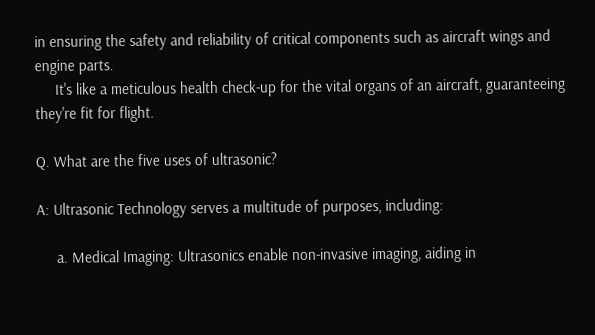in ensuring the safety and reliability of critical components such as aircraft wings and engine parts.
     It's like a meticulous health check-up for the vital organs of an aircraft, guaranteeing they're fit for flight.

Q. What are the five uses of ultrasonic?

A: Ultrasonic Technology serves a multitude of purposes, including:

     a. Medical Imaging: Ultrasonics enable non-invasive imaging, aiding in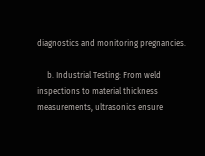diagnostics and monitoring pregnancies.

     b. Industrial Testing: From weld inspections to material thickness measurements, ultrasonics ensure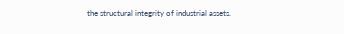the structural integrity of industrial assets.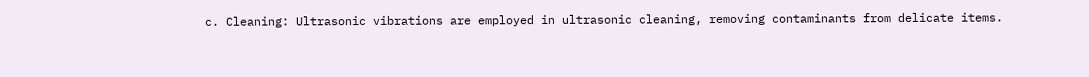c. Cleaning: Ultrasonic vibrations are employed in ultrasonic cleaning, removing contaminants from delicate items.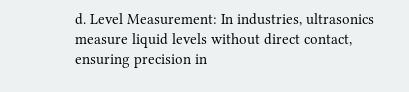d. Level Measurement: In industries, ultrasonics measure liquid levels without direct contact, ensuring precision in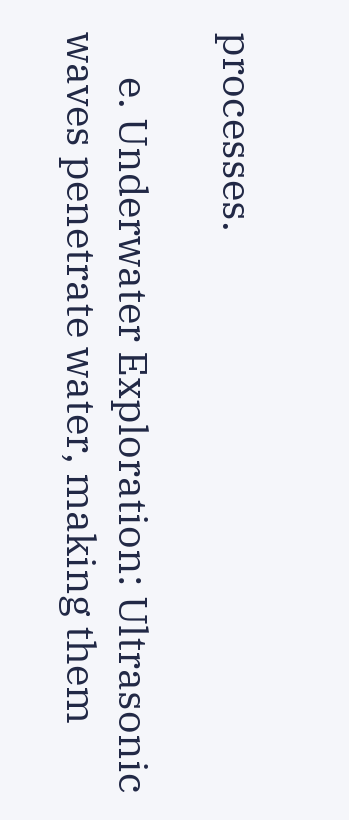processes.

     e. Underwater Exploration: Ultrasonic waves penetrate water, making them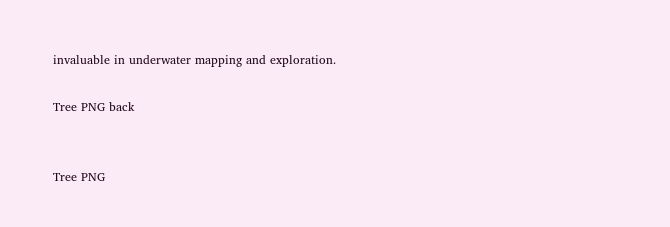invaluable in underwater mapping and exploration.

Tree PNG back


Tree PNG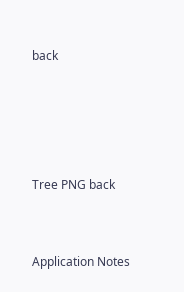back




Tree PNG back


Application Notes